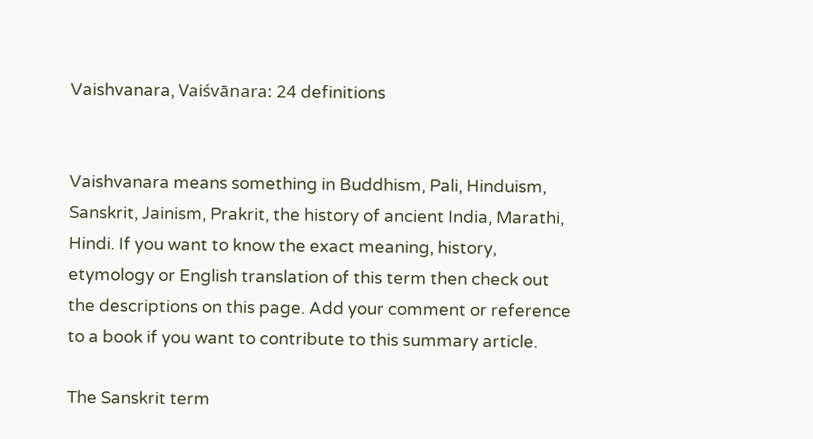Vaishvanara, Vaiśvānara: 24 definitions


Vaishvanara means something in Buddhism, Pali, Hinduism, Sanskrit, Jainism, Prakrit, the history of ancient India, Marathi, Hindi. If you want to know the exact meaning, history, etymology or English translation of this term then check out the descriptions on this page. Add your comment or reference to a book if you want to contribute to this summary article.

The Sanskrit term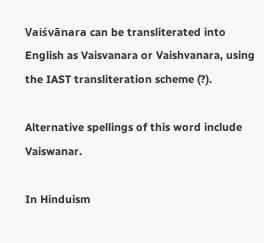Vaiśvānara can be transliterated into English as Vaisvanara or Vaishvanara, using the IAST transliteration scheme (?).

Alternative spellings of this word include Vaiswanar.

In Hinduism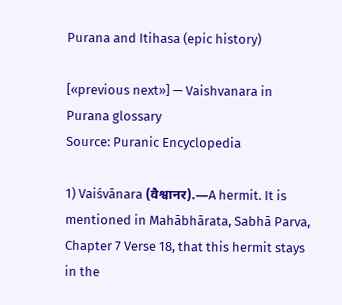Purana and Itihasa (epic history)

[«previous next»] — Vaishvanara in Purana glossary
Source: Puranic Encyclopedia

1) Vaiśvānara (वैश्वानर).—A hermit. It is mentioned in Mahābhārata, Sabhā Parva, Chapter 7 Verse 18, that this hermit stays in the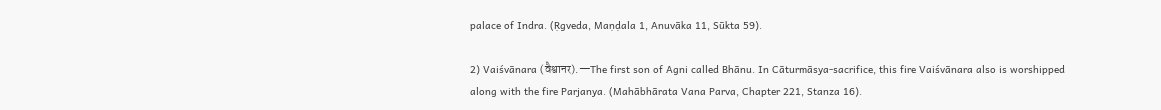palace of Indra. (Ṛgveda, Maṇḍala 1, Anuvāka 11, Sūkta 59).

2) Vaiśvānara (वैश्वानर).—The first son of Agni called Bhānu. In Cāturmāsya-sacrifice, this fire Vaiśvānara also is worshipped along with the fire Parjanya. (Mahābhārata Vana Parva, Chapter 221, Stanza 16).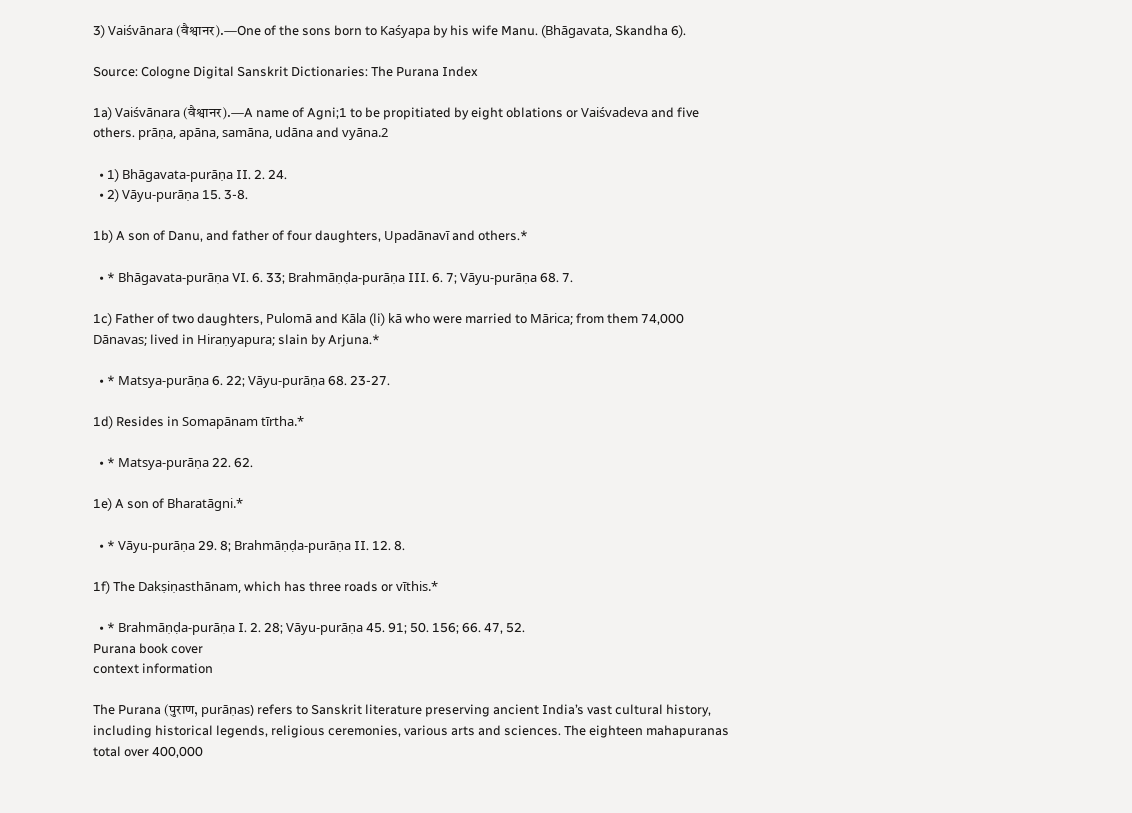3) Vaiśvānara (वैश्वानर).—One of the sons born to Kaśyapa by his wife Manu. (Bhāgavata, Skandha 6).

Source: Cologne Digital Sanskrit Dictionaries: The Purana Index

1a) Vaiśvānara (वैश्वानर).—A name of Agni;1 to be propitiated by eight oblations or Vaiśvadeva and five others. prāṇa, apāna, samāna, udāna and vyāna.2

  • 1) Bhāgavata-purāṇa II. 2. 24.
  • 2) Vāyu-purāṇa 15. 3-8.

1b) A son of Danu, and father of four daughters, Upadānavī and others.*

  • * Bhāgavata-purāṇa VI. 6. 33; Brahmāṇḍa-purāṇa III. 6. 7; Vāyu-purāṇa 68. 7.

1c) Father of two daughters, Pulomā and Kāla (li) kā who were married to Mārica; from them 74,000 Dānavas; lived in Hiraṇyapura; slain by Arjuna.*

  • * Matsya-purāṇa 6. 22; Vāyu-purāṇa 68. 23-27.

1d) Resides in Somapānam tīrtha.*

  • * Matsya-purāṇa 22. 62.

1e) A son of Bharatāgni.*

  • * Vāyu-purāṇa 29. 8; Brahmāṇḍa-purāṇa II. 12. 8.

1f) The Dakṣiṇasthānam, which has three roads or vīthis.*

  • * Brahmāṇḍa-purāṇa I. 2. 28; Vāyu-purāṇa 45. 91; 50. 156; 66. 47, 52.
Purana book cover
context information

The Purana (पुराण, purāṇas) refers to Sanskrit literature preserving ancient India’s vast cultural history, including historical legends, religious ceremonies, various arts and sciences. The eighteen mahapuranas total over 400,000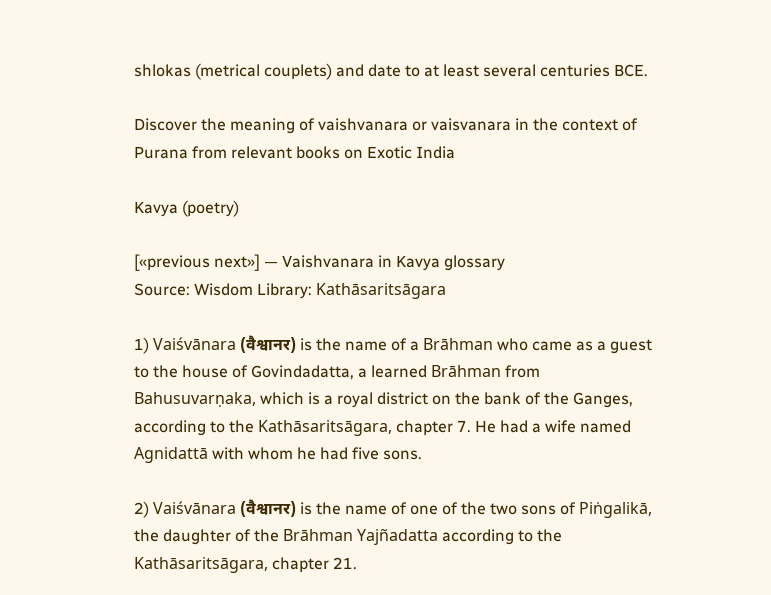shlokas (metrical couplets) and date to at least several centuries BCE.

Discover the meaning of vaishvanara or vaisvanara in the context of Purana from relevant books on Exotic India

Kavya (poetry)

[«previous next»] — Vaishvanara in Kavya glossary
Source: Wisdom Library: Kathāsaritsāgara

1) Vaiśvānara (वैश्वानर) is the name of a Brāhman who came as a guest to the house of Govindadatta, a learned Brāhman from Bahusuvarṇaka, which is a royal district on the bank of the Ganges, according to the Kathāsaritsāgara, chapter 7. He had a wife named Agnidattā with whom he had five sons.

2) Vaiśvānara (वैश्वानर) is the name of one of the two sons of Piṅgalikā, the daughter of the Brāhman Yajñadatta according to the Kathāsaritsāgara, chapter 21.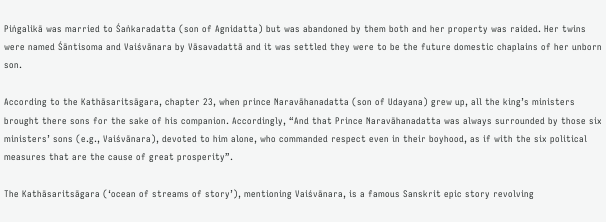Piṅgalikā was married to Śaṅkaradatta (son of Agnidatta) but was abandoned by them both and her property was raided. Her twins were named Śāntisoma and Vaiśvānara by Vāsavadattā and it was settled they were to be the future domestic chaplains of her unborn son.

According to the Kathāsaritsāgara, chapter 23, when prince Naravāhanadatta (son of Udayana) grew up, all the king’s ministers brought there sons for the sake of his companion. Accordingly, “And that Prince Naravāhanadatta was always surrounded by those six ministers’ sons (e.g., Vaiśvānara), devoted to him alone, who commanded respect even in their boyhood, as if with the six political measures that are the cause of great prosperity”.

The Kathāsaritsāgara (‘ocean of streams of story’), mentioning Vaiśvānara, is a famous Sanskrit epic story revolving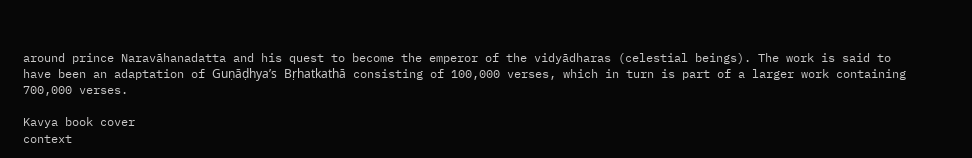around prince Naravāhanadatta and his quest to become the emperor of the vidyādharas (celestial beings). The work is said to have been an adaptation of Guṇāḍhya’s Bṛhatkathā consisting of 100,000 verses, which in turn is part of a larger work containing 700,000 verses.

Kavya book cover
context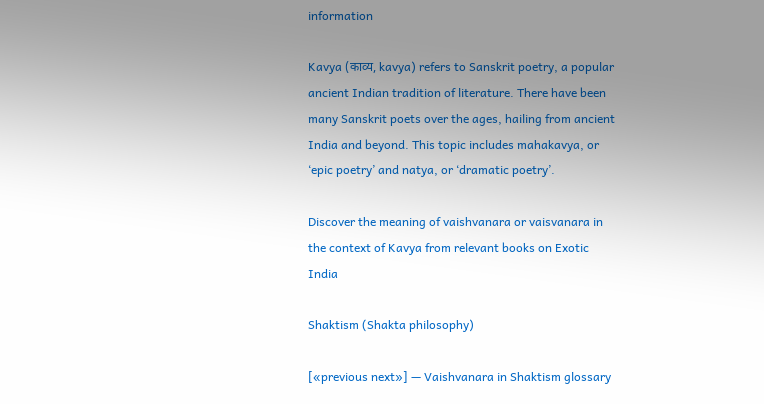information

Kavya (काव्य, kavya) refers to Sanskrit poetry, a popular ancient Indian tradition of literature. There have been many Sanskrit poets over the ages, hailing from ancient India and beyond. This topic includes mahakavya, or ‘epic poetry’ and natya, or ‘dramatic poetry’.

Discover the meaning of vaishvanara or vaisvanara in the context of Kavya from relevant books on Exotic India

Shaktism (Shakta philosophy)

[«previous next»] — Vaishvanara in Shaktism glossary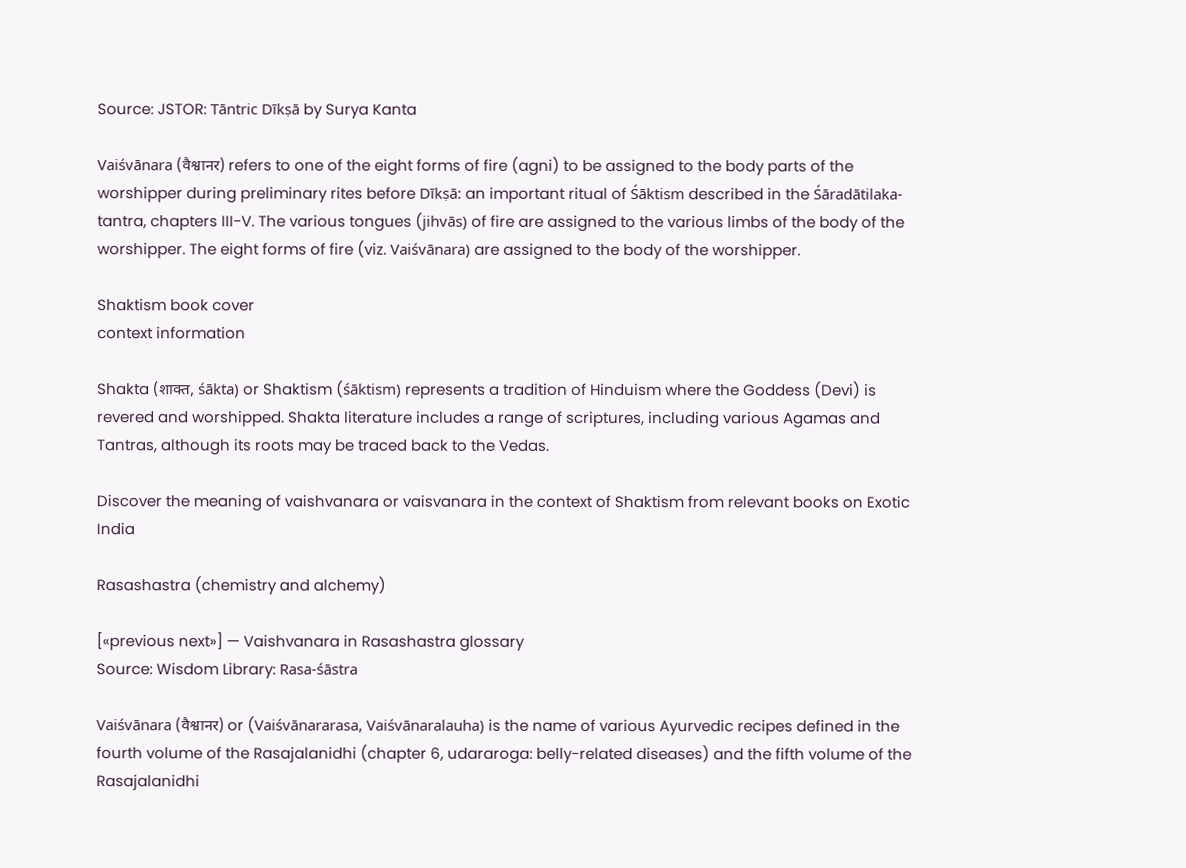Source: JSTOR: Tāntric Dīkṣā by Surya Kanta

Vaiśvānara (वैश्वानर) refers to one of the eight forms of fire (agni) to be assigned to the body parts of the worshipper during preliminary rites before Dīkṣā: an important ritual of Śāktism described in the Śāradātilaka-tantra, chapters III-V. The various tongues (jihvās) of fire are assigned to the various limbs of the body of the worshipper. The eight forms of fire (viz. Vaiśvānara) are assigned to the body of the worshipper.

Shaktism book cover
context information

Shakta (शाक्त, śākta) or Shaktism (śāktism) represents a tradition of Hinduism where the Goddess (Devi) is revered and worshipped. Shakta literature includes a range of scriptures, including various Agamas and Tantras, although its roots may be traced back to the Vedas.

Discover the meaning of vaishvanara or vaisvanara in the context of Shaktism from relevant books on Exotic India

Rasashastra (chemistry and alchemy)

[«previous next»] — Vaishvanara in Rasashastra glossary
Source: Wisdom Library: Rasa-śāstra

Vaiśvānara (वैश्वानर) or (Vaiśvānararasa, Vaiśvānaralauha) is the name of various Ayurvedic recipes defined in the fourth volume of the Rasajalanidhi (chapter 6, udararoga: belly-related diseases) and the fifth volume of the Rasajalanidhi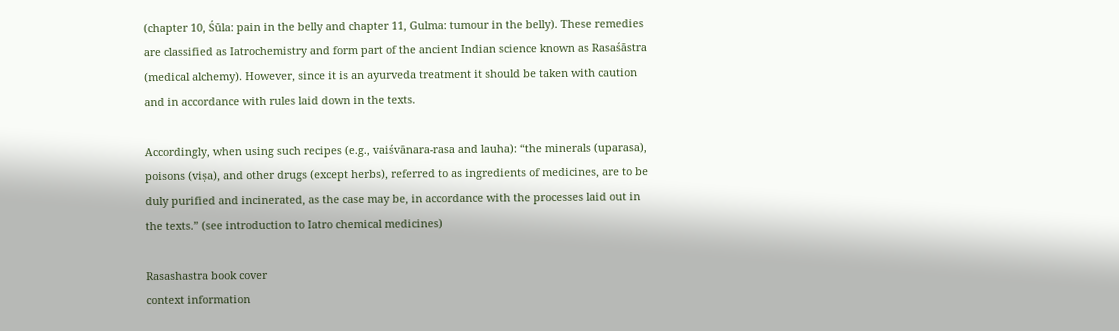(chapter 10, Śūla: pain in the belly and chapter 11, Gulma: tumour in the belly). These remedies are classified as Iatrochemistry and form part of the ancient Indian science known as Rasaśāstra (medical alchemy). However, since it is an ayurveda treatment it should be taken with caution and in accordance with rules laid down in the texts.

Accordingly, when using such recipes (e.g., vaiśvānara-rasa and lauha): “the minerals (uparasa), poisons (viṣa), and other drugs (except herbs), referred to as ingredients of medicines, are to be duly purified and incinerated, as the case may be, in accordance with the processes laid out in the texts.” (see introduction to Iatro chemical medicines)

Rasashastra book cover
context information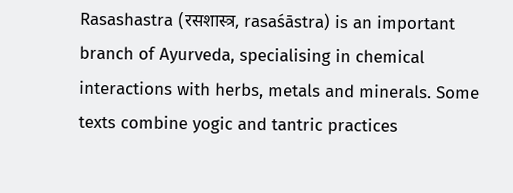Rasashastra (रसशास्त्र, rasaśāstra) is an important branch of Ayurveda, specialising in chemical interactions with herbs, metals and minerals. Some texts combine yogic and tantric practices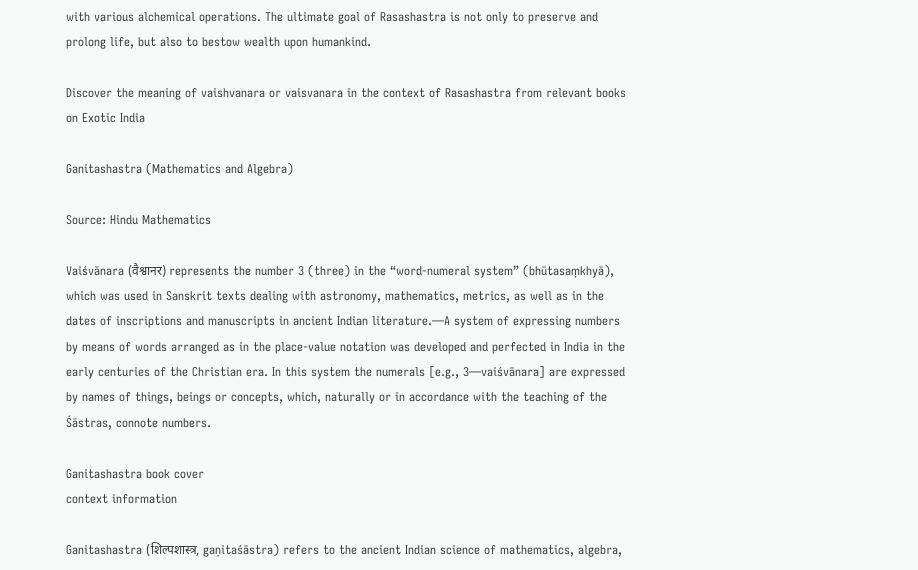with various alchemical operations. The ultimate goal of Rasashastra is not only to preserve and prolong life, but also to bestow wealth upon humankind.

Discover the meaning of vaishvanara or vaisvanara in the context of Rasashastra from relevant books on Exotic India

Ganitashastra (Mathematics and Algebra)

Source: Hindu Mathematics

Vaiśvānara (वैश्वानर) represents the number 3 (three) in the “word-numeral system” (bhūtasaṃkhyā), which was used in Sanskrit texts dealing with astronomy, mathematics, metrics, as well as in the dates of inscriptions and manuscripts in ancient Indian literature.—A system of expressing numbers by means of words arranged as in the place-value notation was developed and perfected in India in the early centuries of the Christian era. In this system the numerals [e.g., 3—vaiśvānara] are expressed by names of things, beings or concepts, which, naturally or in accordance with the teaching of the Śāstras, connote numbers.

Ganitashastra book cover
context information

Ganitashastra (शिल्पशास्त्र, gaṇitaśāstra) refers to the ancient Indian science of mathematics, algebra,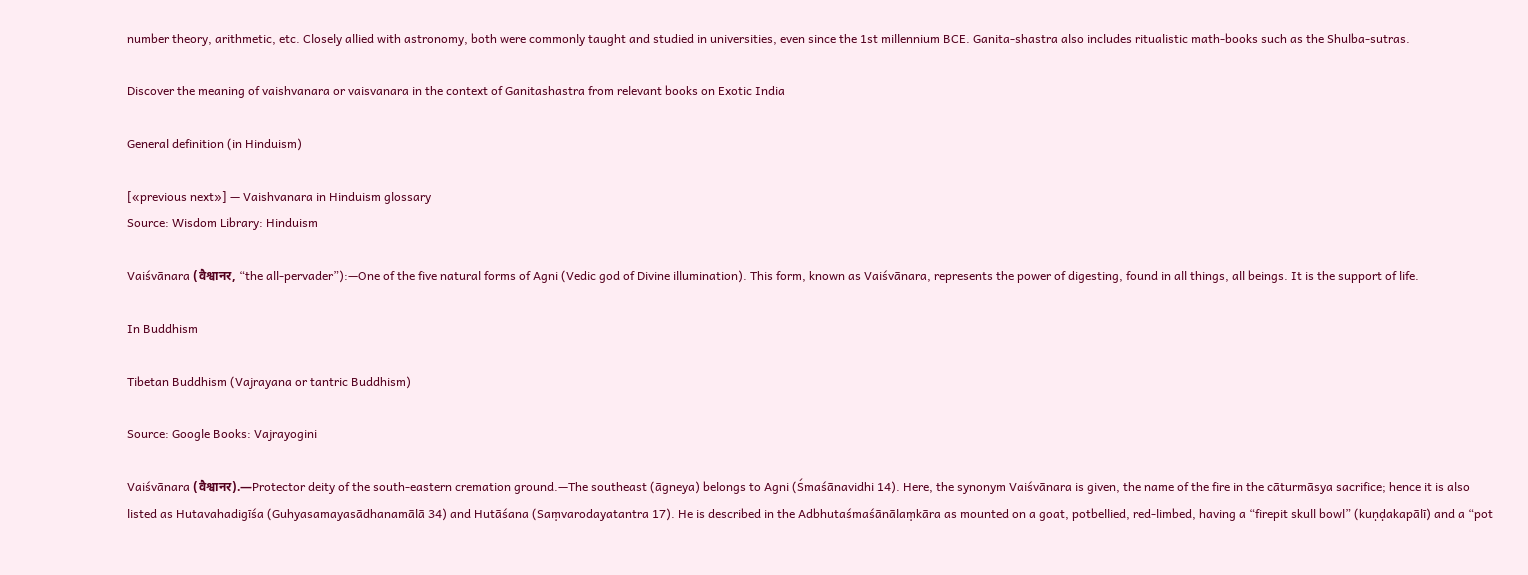number theory, arithmetic, etc. Closely allied with astronomy, both were commonly taught and studied in universities, even since the 1st millennium BCE. Ganita-shastra also includes ritualistic math-books such as the Shulba-sutras.

Discover the meaning of vaishvanara or vaisvanara in the context of Ganitashastra from relevant books on Exotic India

General definition (in Hinduism)

[«previous next»] — Vaishvanara in Hinduism glossary
Source: Wisdom Library: Hinduism

Vaiśvānara (वैश्वानर, “the all-pervader”):—One of the five natural forms of Agni (Vedic god of Divine illumination). This form, known as Vaiśvānara, represents the power of digesting, found in all things, all beings. It is the support of life.

In Buddhism

Tibetan Buddhism (Vajrayana or tantric Buddhism)

Source: Google Books: Vajrayogini

Vaiśvānara (वैश्वानर).—Protector deity of the south-eastern cremation ground.—The southeast (āgneya) belongs to Agni (Śmaśānavidhi 14). Here, the synonym Vaiśvānara is given, the name of the fire in the cāturmāsya sacrifice; hence it is also listed as Hutavahadigīśa (Guhyasamayasādhanamālā 34) and Hutāśana (Saṃvarodayatantra 17). He is described in the Adbhutaśmaśānālaṃkāra as mounted on a goat, potbellied, red-limbed, having a “firepit skull bowl” (kuṇḍakapālī) and a “pot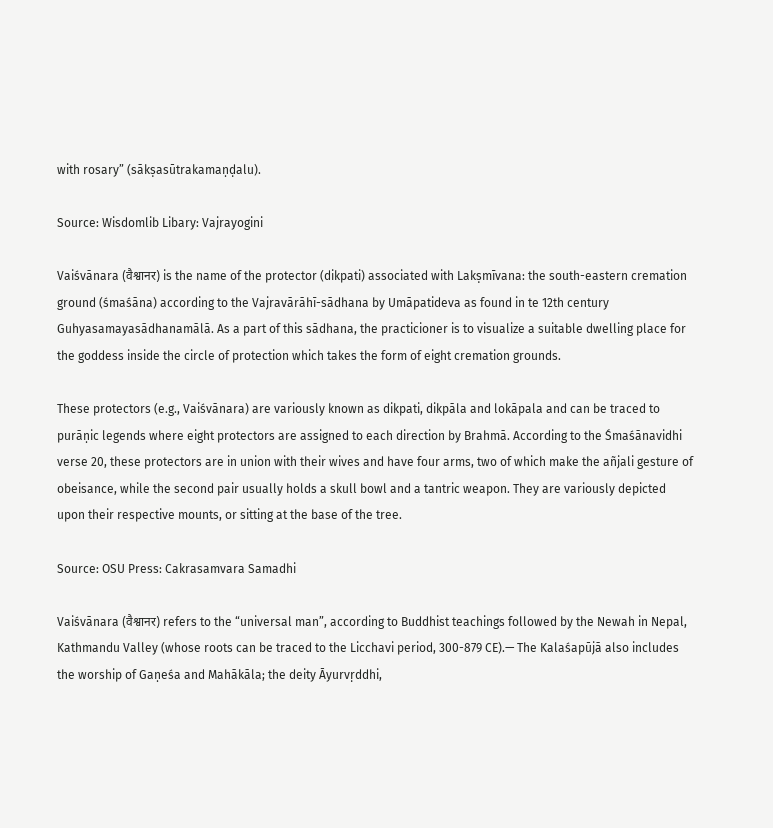with rosary” (sākṣasūtrakamaṇḍalu).

Source: Wisdomlib Libary: Vajrayogini

Vaiśvānara (वैश्वानर) is the name of the protector (dikpati) associated with Lakṣmīvana: the south-eastern cremation ground (śmaśāna) according to the Vajravārāhī-sādhana by Umāpatideva as found in te 12th century Guhyasamayasādhanamālā. As a part of this sādhana, the practicioner is to visualize a suitable dwelling place for the goddess inside the circle of protection which takes the form of eight cremation grounds.

These protectors (e.g., Vaiśvānara) are variously known as dikpati, dikpāla and lokāpala and can be traced to purāṇic legends where eight protectors are assigned to each direction by Brahmā. According to the Śmaśānavidhi verse 20, these protectors are in union with their wives and have four arms, two of which make the añjali gesture of obeisance, while the second pair usually holds a skull bowl and a tantric weapon. They are variously depicted upon their respective mounts, or sitting at the base of the tree.

Source: OSU Press: Cakrasamvara Samadhi

Vaiśvānara (वैश्वानर) refers to the “universal man”, according to Buddhist teachings followed by the Newah in Nepal, Kathmandu Valley (whose roots can be traced to the Licchavi period, 300-879 CE).— The Kalaśapūjā also includes the worship of Gaṇeśa and Mahākāla; the deity Āyurvṛddhi,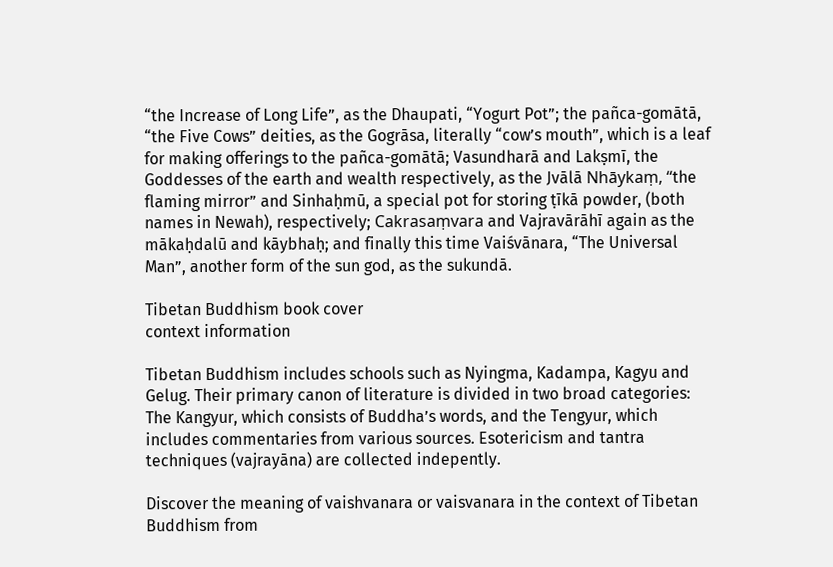“the Increase of Long Life”, as the Dhaupati, “Yogurt Pot”; the pañca-gomātā, “the Five Cows” deities, as the Gogrāsa, literally “cow’s mouth”, which is a leaf for making offerings to the pañca-gomātā; Vasundharā and Lakṣmī, the Goddesses of the earth and wealth respectively, as the Jvālā Nhāykaṃ, “the flaming mirror” and Sinhaḥmū, a special pot for storing ṭīkā powder, (both names in Newah), respectively; Cakrasaṃvara and Vajravārāhī again as the mākaḥdalū and kāybhaḥ; and finally this time Vaiśvānara, “The Universal Man”, another form of the sun god, as the sukundā.

Tibetan Buddhism book cover
context information

Tibetan Buddhism includes schools such as Nyingma, Kadampa, Kagyu and Gelug. Their primary canon of literature is divided in two broad categories: The Kangyur, which consists of Buddha’s words, and the Tengyur, which includes commentaries from various sources. Esotericism and tantra techniques (vajrayāna) are collected indepently.

Discover the meaning of vaishvanara or vaisvanara in the context of Tibetan Buddhism from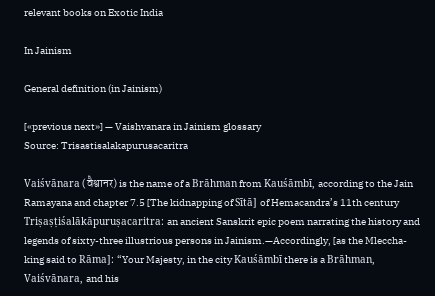relevant books on Exotic India

In Jainism

General definition (in Jainism)

[«previous next»] — Vaishvanara in Jainism glossary
Source: Trisastisalakapurusacaritra

Vaiśvānara (वैश्वानर) is the name of a Brāhman from Kauśāmbī, according to the Jain Ramayana and chapter 7.5 [The kidnapping of Sītā] of Hemacandra’s 11th century Triṣaṣṭiśalākāpuruṣacaritra: an ancient Sanskrit epic poem narrating the history and legends of sixty-three illustrious persons in Jainism.—Accordingly, [as the Mleccha-king said to Rāma]: “Your Majesty, in the city Kauśāmbī there is a Brāhman, Vaiśvānara, and his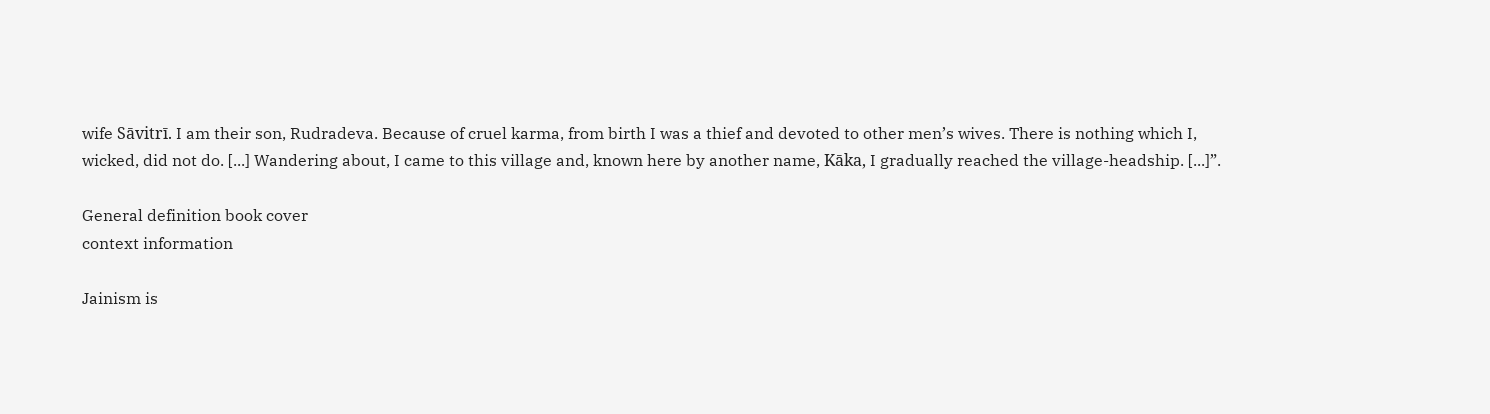wife Sāvitrī. I am their son, Rudradeva. Because of cruel karma, from birth I was a thief and devoted to other men’s wives. There is nothing which I, wicked, did not do. [...] Wandering about, I came to this village and, known here by another name, Kāka, I gradually reached the village-headship. [...]”.

General definition book cover
context information

Jainism is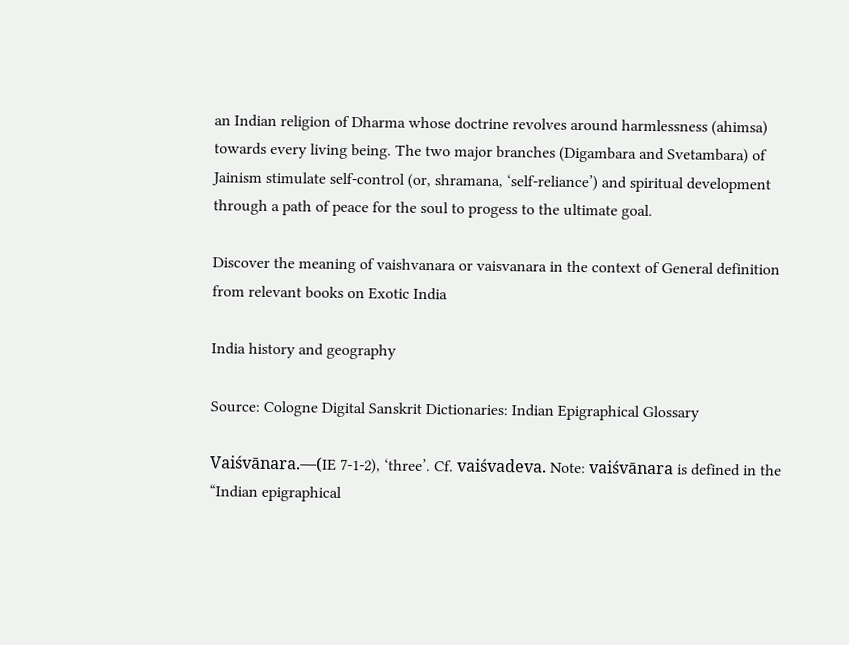an Indian religion of Dharma whose doctrine revolves around harmlessness (ahimsa) towards every living being. The two major branches (Digambara and Svetambara) of Jainism stimulate self-control (or, shramana, ‘self-reliance’) and spiritual development through a path of peace for the soul to progess to the ultimate goal.

Discover the meaning of vaishvanara or vaisvanara in the context of General definition from relevant books on Exotic India

India history and geography

Source: Cologne Digital Sanskrit Dictionaries: Indian Epigraphical Glossary

Vaiśvānara.—(IE 7-1-2), ‘three’. Cf. vaiśvadeva. Note: vaiśvānara is defined in the “Indian epigraphical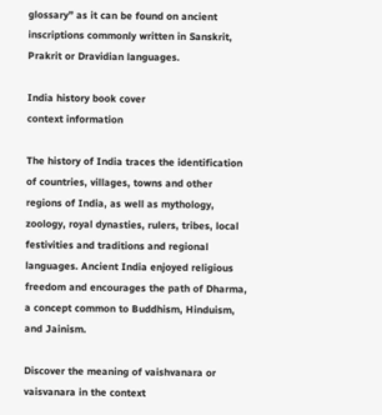glossary” as it can be found on ancient inscriptions commonly written in Sanskrit, Prakrit or Dravidian languages.

India history book cover
context information

The history of India traces the identification of countries, villages, towns and other regions of India, as well as mythology, zoology, royal dynasties, rulers, tribes, local festivities and traditions and regional languages. Ancient India enjoyed religious freedom and encourages the path of Dharma, a concept common to Buddhism, Hinduism, and Jainism.

Discover the meaning of vaishvanara or vaisvanara in the context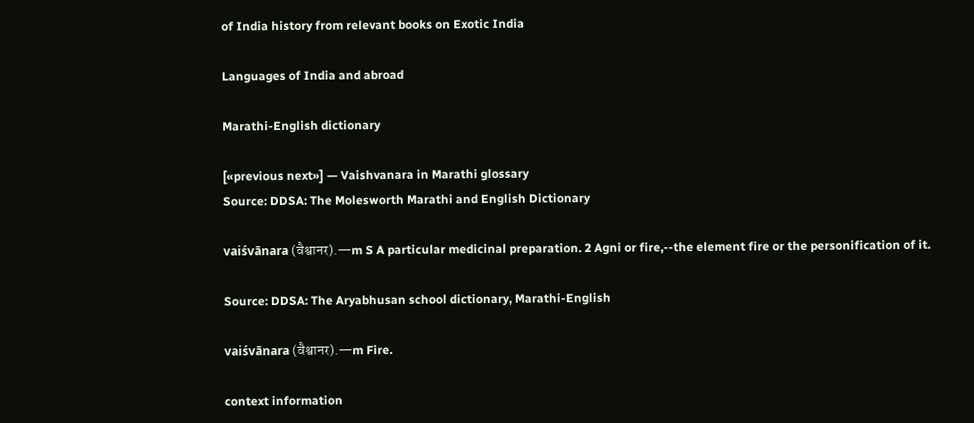of India history from relevant books on Exotic India

Languages of India and abroad

Marathi-English dictionary

[«previous next»] — Vaishvanara in Marathi glossary
Source: DDSA: The Molesworth Marathi and English Dictionary

vaiśvānara (वैश्वानर).—m S A particular medicinal preparation. 2 Agni or fire,--the element fire or the personification of it.

Source: DDSA: The Aryabhusan school dictionary, Marathi-English

vaiśvānara (वैश्वानर).—m Fire.

context information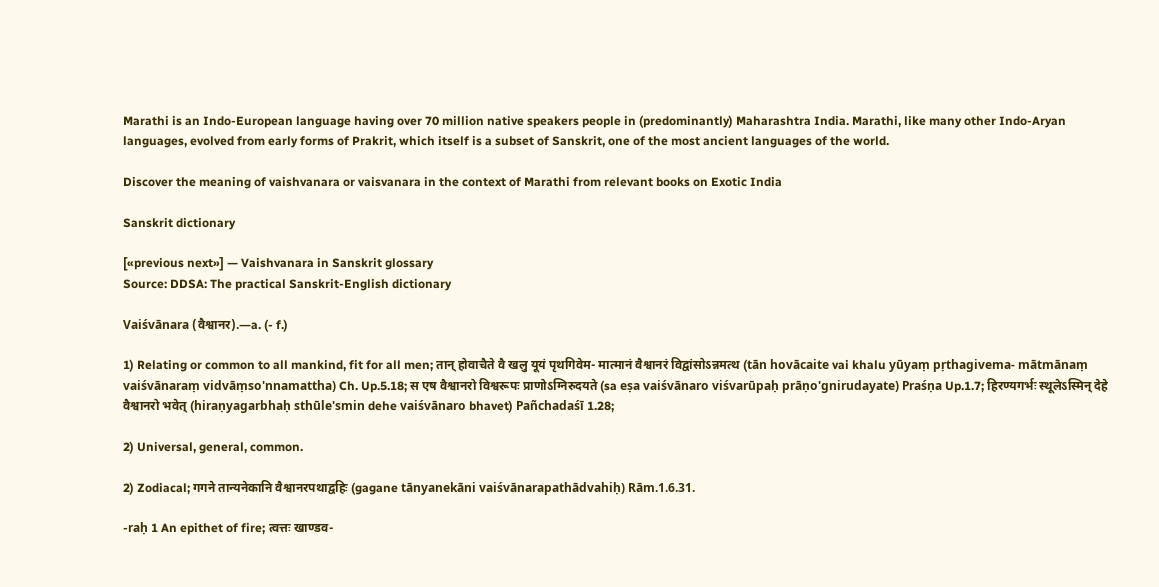Marathi is an Indo-European language having over 70 million native speakers people in (predominantly) Maharashtra India. Marathi, like many other Indo-Aryan languages, evolved from early forms of Prakrit, which itself is a subset of Sanskrit, one of the most ancient languages of the world.

Discover the meaning of vaishvanara or vaisvanara in the context of Marathi from relevant books on Exotic India

Sanskrit dictionary

[«previous next»] — Vaishvanara in Sanskrit glossary
Source: DDSA: The practical Sanskrit-English dictionary

Vaiśvānara (वैश्वानर).—a. (- f.)

1) Relating or common to all mankind, fit for all men; तान् होवाचैते वै खलु यूयं पृथगिवेम- मात्मानं वैश्वानरं विद्वांसोऽन्नमत्थ (tān hovācaite vai khalu yūyaṃ pṛthagivema- mātmānaṃ vaiśvānaraṃ vidvāṃso'nnamattha) Ch. Up.5.18; स एष वैश्वानरो विश्वरूपः प्राणोऽग्निरुदयते (sa eṣa vaiśvānaro viśvarūpaḥ prāṇo'gnirudayate) Praśṇa Up.1.7; हिरण्यगर्भः स्थूलेऽस्मिन् देहे वैश्वानरो भवेत् (hiraṇyagarbhaḥ sthūle'smin dehe vaiśvānaro bhavet) Pañchadaśī 1.28;

2) Universal, general, common.

2) Zodiacal; गगने तान्यनेकानि वैश्वानरपथाद्वहिः (gagane tānyanekāni vaiśvānarapathādvahiḥ) Rām.1.6.31.

-raḥ 1 An epithet of fire; त्वत्तः खाण्डव-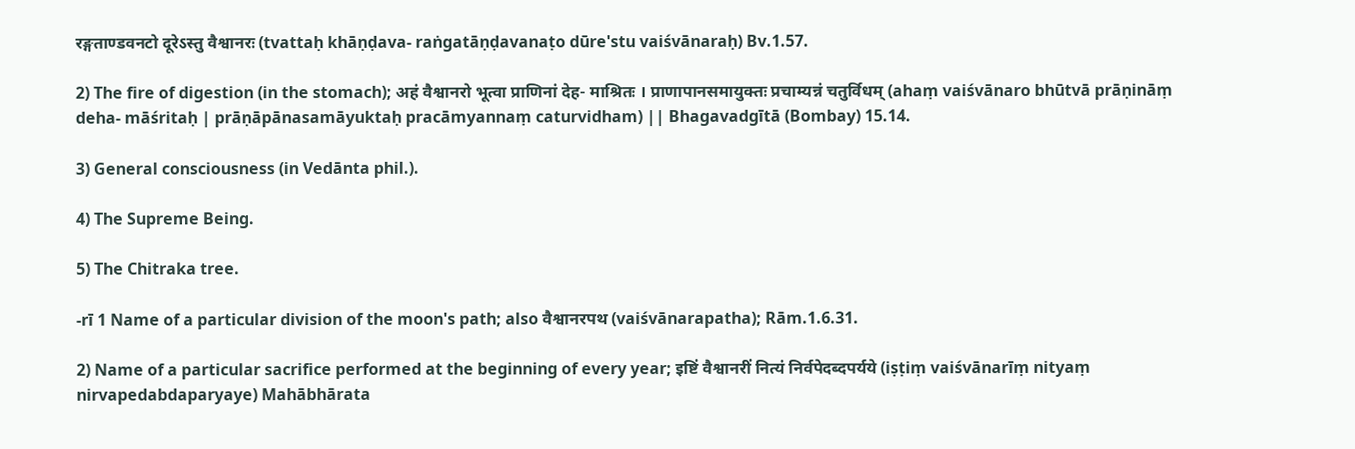रङ्गताण्डवनटो दूरेऽस्तु वैश्वानरः (tvattaḥ khāṇḍava- raṅgatāṇḍavanaṭo dūre'stu vaiśvānaraḥ) Bv.1.57.

2) The fire of digestion (in the stomach); अहं वैश्वानरो भूत्वा प्राणिनां देह- माश्रितः । प्राणापानसमायुक्तः प्रचाम्यन्नं चतुर्विधम् (ahaṃ vaiśvānaro bhūtvā prāṇināṃ deha- māśritaḥ | prāṇāpānasamāyuktaḥ pracāmyannaṃ caturvidham) || Bhagavadgītā (Bombay) 15.14.

3) General consciousness (in Vedānta phil.).

4) The Supreme Being.

5) The Chitraka tree.

-rī 1 Name of a particular division of the moon's path; also वैश्वानरपथ (vaiśvānarapatha); Rām.1.6.31.

2) Name of a particular sacrifice performed at the beginning of every year; इष्टिं वैश्वानरीं नित्यं निर्वपेदब्दपर्यये (iṣṭiṃ vaiśvānarīṃ nityaṃ nirvapedabdaparyaye) Mahābhārata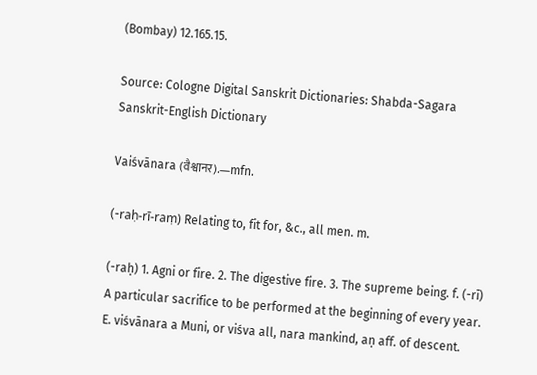(Bombay) 12.165.15.

Source: Cologne Digital Sanskrit Dictionaries: Shabda-Sagara Sanskrit-English Dictionary

Vaiśvānara (वैश्वानर).—mfn.

(-raḥ-rī-raṃ) Relating to, fit for, &c., all men. m.

(-raḥ) 1. Agni or fire. 2. The digestive fire. 3. The supreme being. f. (-rī) A particular sacrifice to be performed at the beginning of every year. E. viśvānara a Muni, or viśva all, nara mankind, aṇ aff. of descent.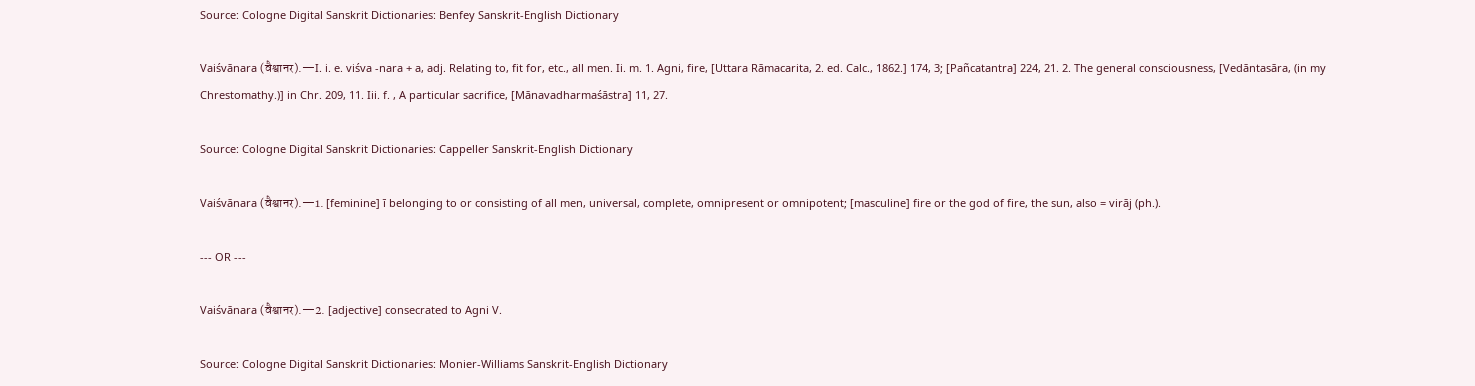Source: Cologne Digital Sanskrit Dictionaries: Benfey Sanskrit-English Dictionary

Vaiśvānara (वैश्वानर).—I. i. e. viśva -nara + a, adj. Relating to, fit for, etc., all men. Ii. m. 1. Agni, fire, [Uttara Rāmacarita, 2. ed. Calc., 1862.] 174, 3; [Pañcatantra] 224, 21. 2. The general consciousness, [Vedāntasāra, (in my Chrestomathy.)] in Chr. 209, 11. Iii. f. , A particular sacrifice, [Mānavadharmaśāstra] 11, 27.

Source: Cologne Digital Sanskrit Dictionaries: Cappeller Sanskrit-English Dictionary

Vaiśvānara (वैश्वानर).—1. [feminine] ī belonging to or consisting of all men, universal, complete, omnipresent or omnipotent; [masculine] fire or the god of fire, the sun, also = virāj (ph.).

--- OR ---

Vaiśvānara (वैश्वानर).—2. [adjective] consecrated to Agni V.

Source: Cologne Digital Sanskrit Dictionaries: Monier-Williams Sanskrit-English Dictionary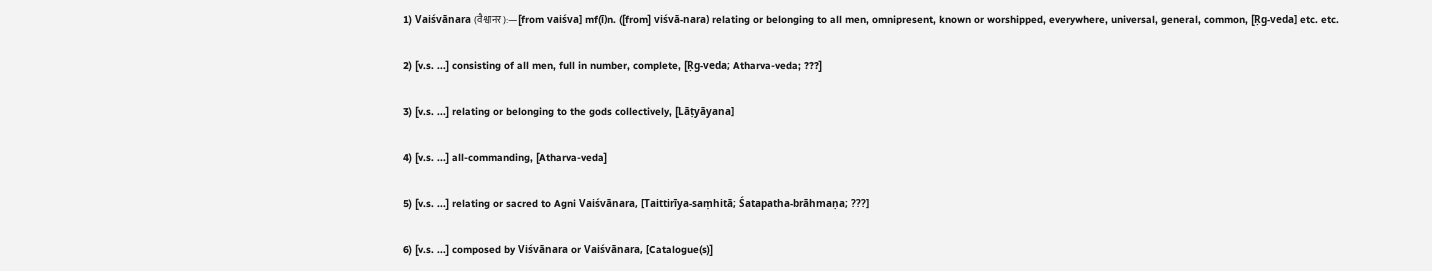1) Vaiśvānara (वैश्वानर):—[from vaiśva] mf(ī)n. ([from] viśvā-nara) relating or belonging to all men, omnipresent, known or worshipped, everywhere, universal, general, common, [Ṛg-veda] etc. etc.

2) [v.s. ...] consisting of all men, full in number, complete, [Ṛg-veda; Atharva-veda; ???]

3) [v.s. ...] relating or belonging to the gods collectively, [Lāṭyāyana]

4) [v.s. ...] all-commanding, [Atharva-veda]

5) [v.s. ...] relating or sacred to Agni Vaiśvānara, [Taittirīya-saṃhitā; Śatapatha-brāhmaṇa; ???]

6) [v.s. ...] composed by Viśvānara or Vaiśvānara, [Catalogue(s)]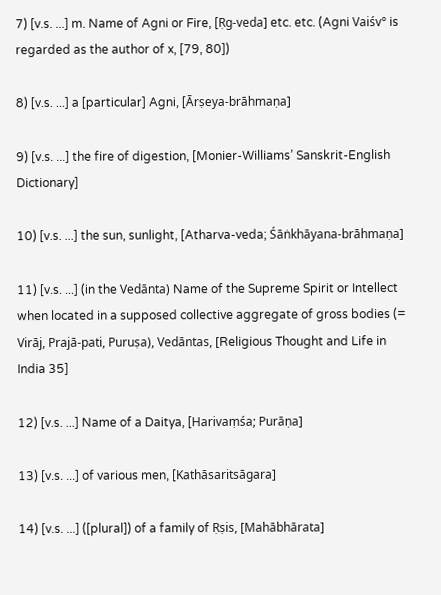7) [v.s. ...] m. Name of Agni or Fire, [Ṛg-veda] etc. etc. (Agni Vaiśv° is regarded as the author of x, [79, 80])

8) [v.s. ...] a [particular] Agni, [Ārṣeya-brāhmaṇa]

9) [v.s. ...] the fire of digestion, [Monier-Williams’ Sanskrit-English Dictionary]

10) [v.s. ...] the sun, sunlight, [Atharva-veda; Śāṅkhāyana-brāhmaṇa]

11) [v.s. ...] (in the Vedānta) Name of the Supreme Spirit or Intellect when located in a supposed collective aggregate of gross bodies (= Virāj, Prajā-pati, Puruṣa), Vedāntas, [Religious Thought and Life in India 35]

12) [v.s. ...] Name of a Daitya, [Harivaṃśa; Purāṇa]

13) [v.s. ...] of various men, [Kathāsaritsāgara]

14) [v.s. ...] ([plural]) of a family of Ṛṣis, [Mahābhārata]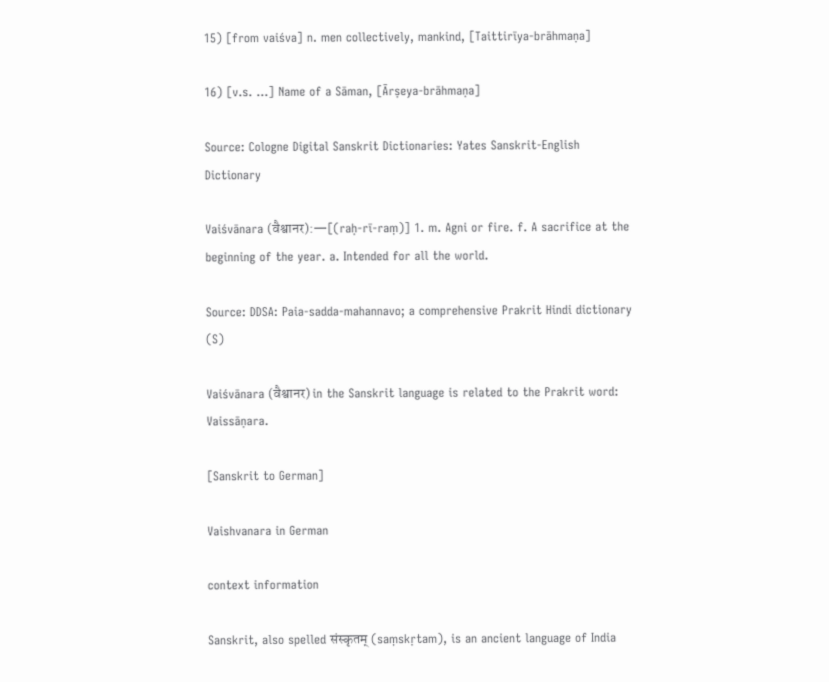15) [from vaiśva] n. men collectively, mankind, [Taittirīya-brāhmaṇa]

16) [v.s. ...] Name of a Sāman, [Ārṣeya-brāhmaṇa]

Source: Cologne Digital Sanskrit Dictionaries: Yates Sanskrit-English Dictionary

Vaiśvānara (वैश्वानर):—[(raḥ-rī-raṃ)] 1. m. Agni or fire. f. A sacrifice at the beginning of the year. a. Intended for all the world.

Source: DDSA: Paia-sadda-mahannavo; a comprehensive Prakrit Hindi dictionary (S)

Vaiśvānara (वैश्वानर) in the Sanskrit language is related to the Prakrit word: Vaissāṇara.

[Sanskrit to German]

Vaishvanara in German

context information

Sanskrit, also spelled संस्कृतम् (saṃskṛtam), is an ancient language of India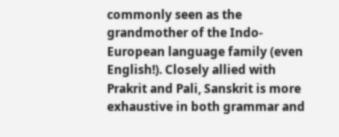commonly seen as the grandmother of the Indo-European language family (even English!). Closely allied with Prakrit and Pali, Sanskrit is more exhaustive in both grammar and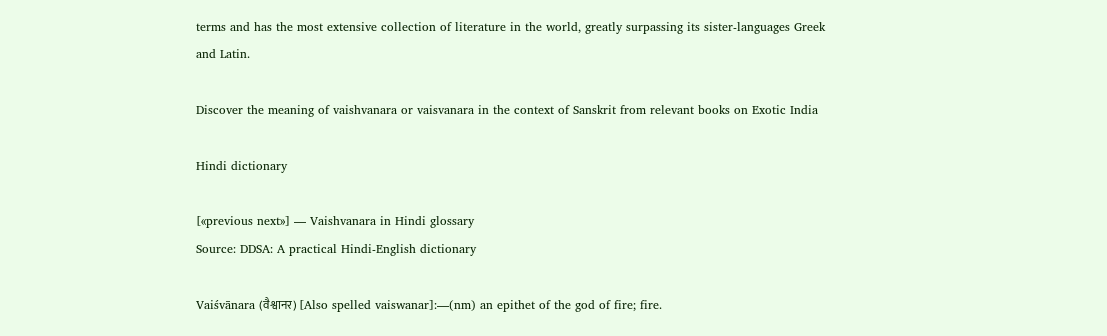terms and has the most extensive collection of literature in the world, greatly surpassing its sister-languages Greek and Latin.

Discover the meaning of vaishvanara or vaisvanara in the context of Sanskrit from relevant books on Exotic India

Hindi dictionary

[«previous next»] — Vaishvanara in Hindi glossary
Source: DDSA: A practical Hindi-English dictionary

Vaiśvānara (वैश्वानर) [Also spelled vaiswanar]:—(nm) an epithet of the god of fire; fire.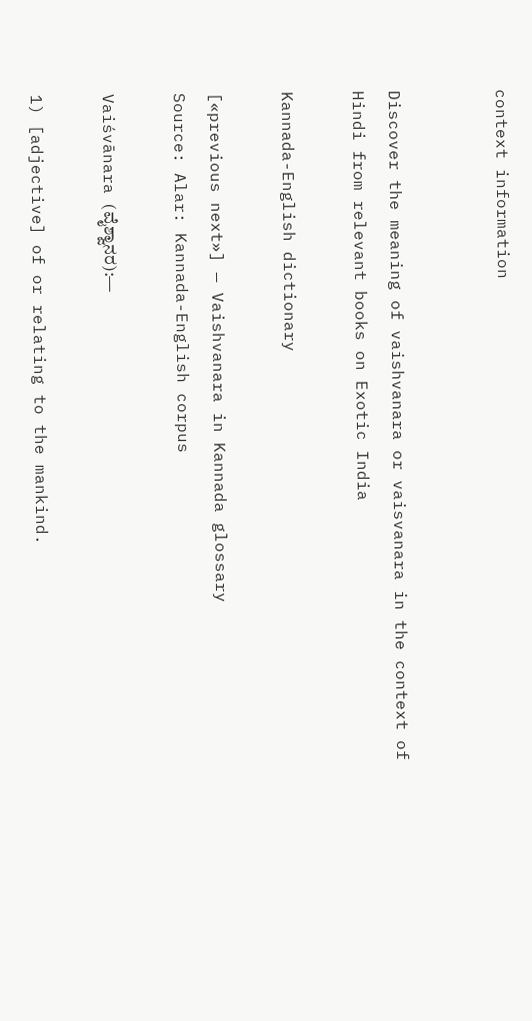context information


Discover the meaning of vaishvanara or vaisvanara in the context of Hindi from relevant books on Exotic India

Kannada-English dictionary

[«previous next»] — Vaishvanara in Kannada glossary
Source: Alar: Kannada-English corpus

Vaiśvānara (ವೈಶ್ವಾನರ):—

1) [adjective] of or relating to the mankind.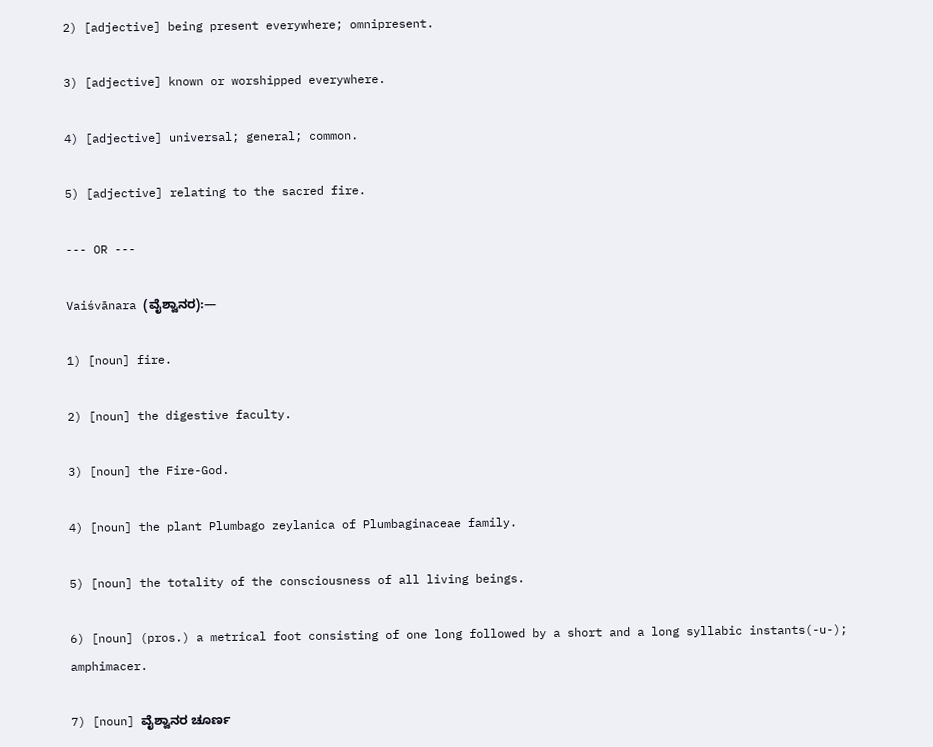2) [adjective] being present everywhere; omnipresent.

3) [adjective] known or worshipped everywhere.

4) [adjective] universal; general; common.

5) [adjective] relating to the sacred fire.

--- OR ---

Vaiśvānara (ವೈಶ್ವಾನರ):—

1) [noun] fire.

2) [noun] the digestive faculty.

3) [noun] the Fire-God.

4) [noun] the plant Plumbago zeylanica of Plumbaginaceae family.

5) [noun] the totality of the consciousness of all living beings.

6) [noun] (pros.) a metrical foot consisting of one long followed by a short and a long syllabic instants(-u-); amphimacer.

7) [noun] ವೈಶ್ವಾನರ ಚೂರ್ಣ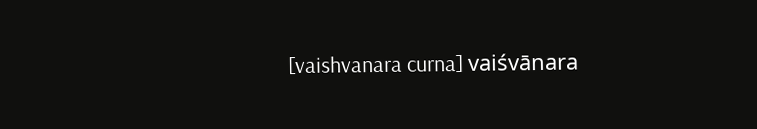[vaishvanara curna] vaiśvānara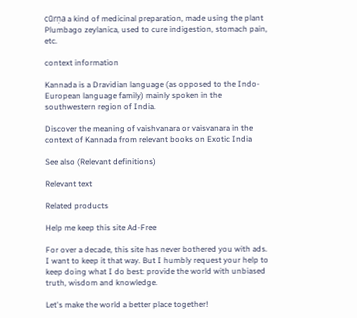cūrṇa a kind of medicinal preparation, made using the plant Plumbago zeylanica, used to cure indigestion, stomach pain, etc.

context information

Kannada is a Dravidian language (as opposed to the Indo-European language family) mainly spoken in the southwestern region of India.

Discover the meaning of vaishvanara or vaisvanara in the context of Kannada from relevant books on Exotic India

See also (Relevant definitions)

Relevant text

Related products

Help me keep this site Ad-Free

For over a decade, this site has never bothered you with ads. I want to keep it that way. But I humbly request your help to keep doing what I do best: provide the world with unbiased truth, wisdom and knowledge.

Let's make the world a better place together!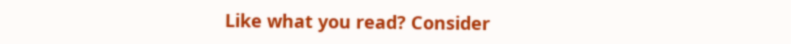Like what you read? Consider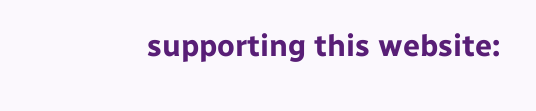supporting this website: